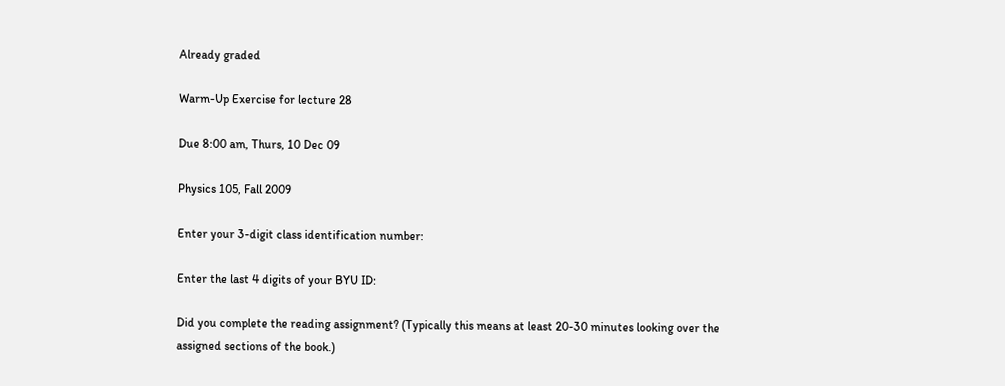Already graded

Warm-Up Exercise for lecture 28

Due 8:00 am, Thurs, 10 Dec 09

Physics 105, Fall 2009

Enter your 3-digit class identification number:

Enter the last 4 digits of your BYU ID:

Did you complete the reading assignment? (Typically this means at least 20-30 minutes looking over the assigned sections of the book.)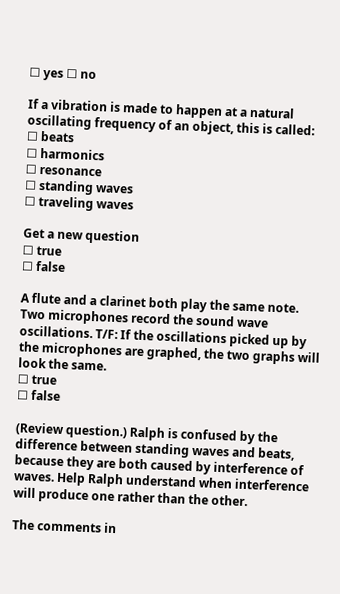☐ yes ☐ no

If a vibration is made to happen at a natural oscillating frequency of an object, this is called:
☐ beats
☐ harmonics
☐ resonance
☐ standing waves
☐ traveling waves

Get a new question
☐ true
☐ false

A flute and a clarinet both play the same note. Two microphones record the sound wave oscillations. T/F: If the oscillations picked up by the microphones are graphed, the two graphs will look the same.
☐ true
☐ false

(Review question.) Ralph is confused by the difference between standing waves and beats, because they are both caused by interference of waves. Help Ralph understand when interference will produce one rather than the other.

The comments in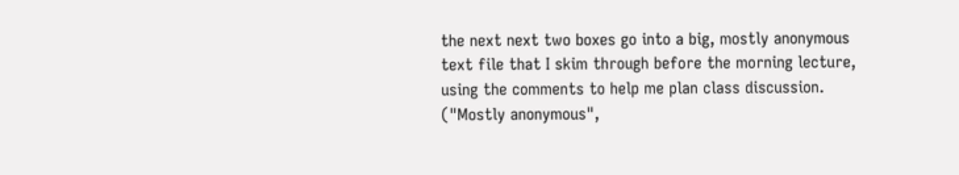the next next two boxes go into a big, mostly anonymous text file that I skim through before the morning lecture, using the comments to help me plan class discussion. ("Mostly anonymous",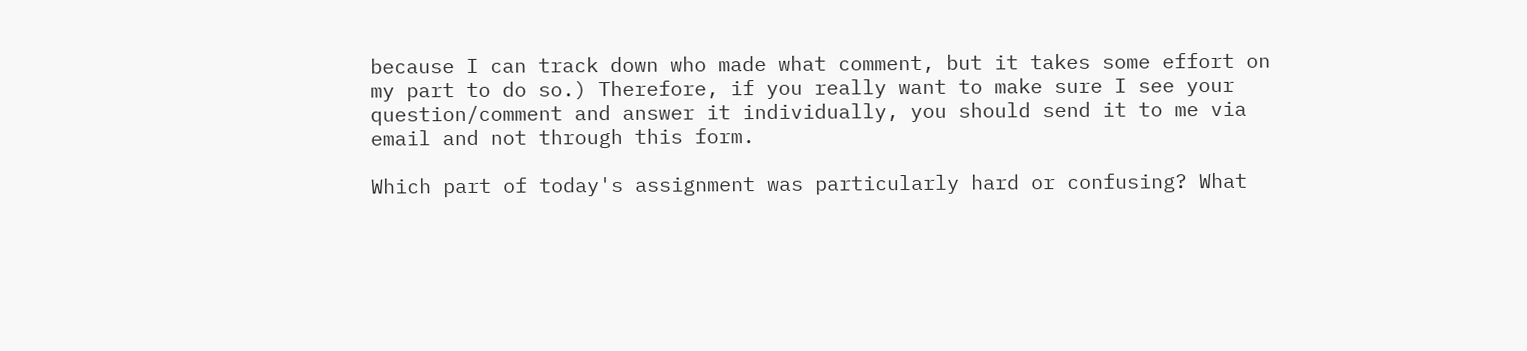because I can track down who made what comment, but it takes some effort on my part to do so.) Therefore, if you really want to make sure I see your question/comment and answer it individually, you should send it to me via email and not through this form.

Which part of today's assignment was particularly hard or confusing? What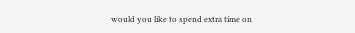would you like to spend extra time on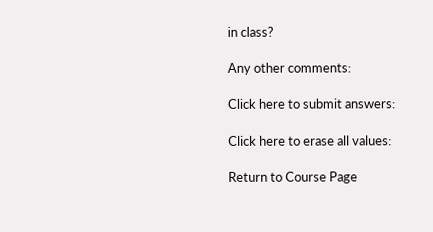in class?

Any other comments:

Click here to submit answers:

Click here to erase all values:

Return to Course Page